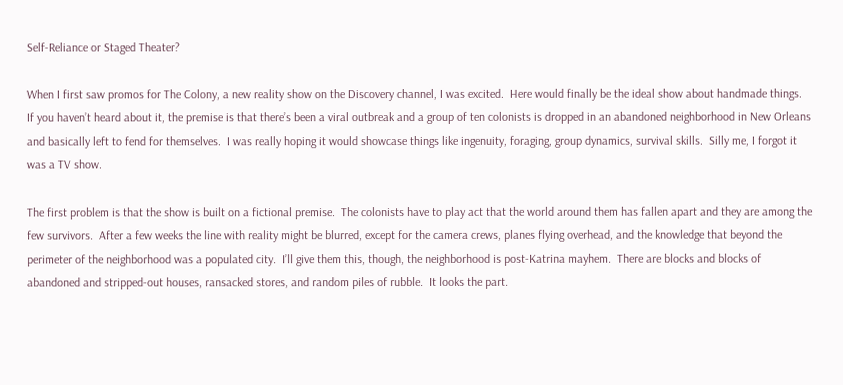Self-Reliance or Staged Theater?

When I first saw promos for The Colony, a new reality show on the Discovery channel, I was excited.  Here would finally be the ideal show about handmade things.  If you haven’t heard about it, the premise is that there’s been a viral outbreak and a group of ten colonists is dropped in an abandoned neighborhood in New Orleans and basically left to fend for themselves.  I was really hoping it would showcase things like ingenuity, foraging, group dynamics, survival skills.  Silly me, I forgot it was a TV show.

The first problem is that the show is built on a fictional premise.  The colonists have to play act that the world around them has fallen apart and they are among the few survivors.  After a few weeks the line with reality might be blurred, except for the camera crews, planes flying overhead, and the knowledge that beyond the perimeter of the neighborhood was a populated city.  I’ll give them this, though, the neighborhood is post-Katrina mayhem.  There are blocks and blocks of abandoned and stripped-out houses, ransacked stores, and random piles of rubble.  It looks the part.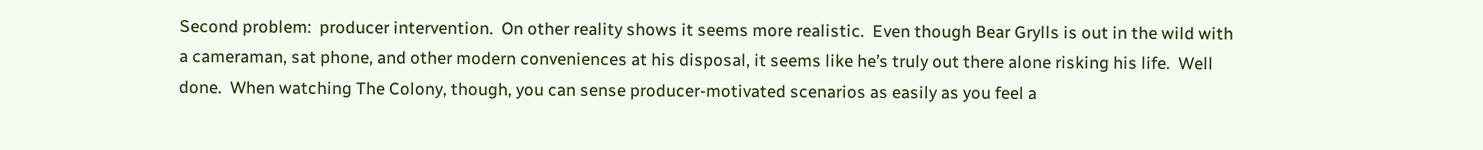Second problem:  producer intervention.  On other reality shows it seems more realistic.  Even though Bear Grylls is out in the wild with a cameraman, sat phone, and other modern conveniences at his disposal, it seems like he’s truly out there alone risking his life.  Well done.  When watching The Colony, though, you can sense producer-motivated scenarios as easily as you feel a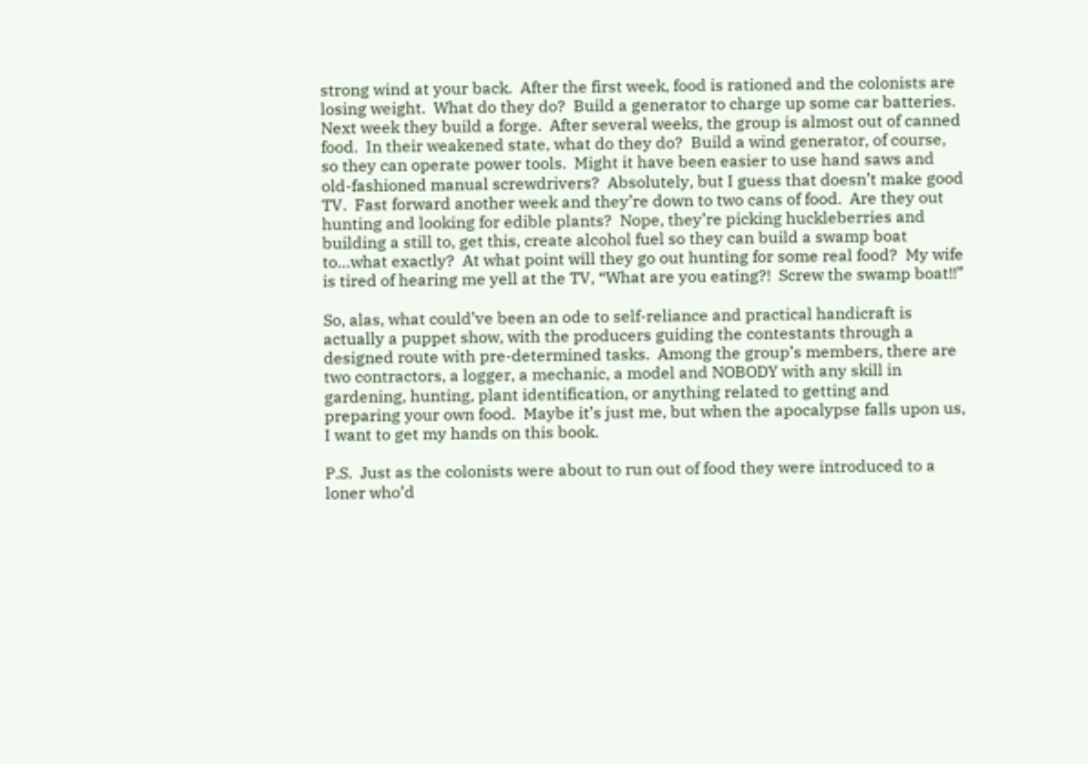strong wind at your back.  After the first week, food is rationed and the colonists are losing weight.  What do they do?  Build a generator to charge up some car batteries.  Next week they build a forge.  After several weeks, the group is almost out of canned food.  In their weakened state, what do they do?  Build a wind generator, of course, so they can operate power tools.  Might it have been easier to use hand saws and old-fashioned manual screwdrivers?  Absolutely, but I guess that doesn’t make good TV.  Fast forward another week and they’re down to two cans of food.  Are they out hunting and looking for edible plants?  Nope, they’re picking huckleberries and building a still to, get this, create alcohol fuel so they can build a swamp boat to…what exactly?  At what point will they go out hunting for some real food?  My wife is tired of hearing me yell at the TV, “What are you eating?!  Screw the swamp boat!!”

So, alas, what could’ve been an ode to self-reliance and practical handicraft is actually a puppet show, with the producers guiding the contestants through a designed route with pre-determined tasks.  Among the group’s members, there are two contractors, a logger, a mechanic, a model and NOBODY with any skill in gardening, hunting, plant identification, or anything related to getting and preparing your own food.  Maybe it’s just me, but when the apocalypse falls upon us, I want to get my hands on this book.

P.S.  Just as the colonists were about to run out of food they were introduced to a loner who’d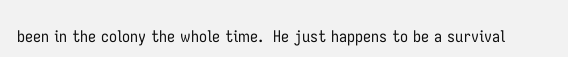been in the colony the whole time.  He just happens to be a survival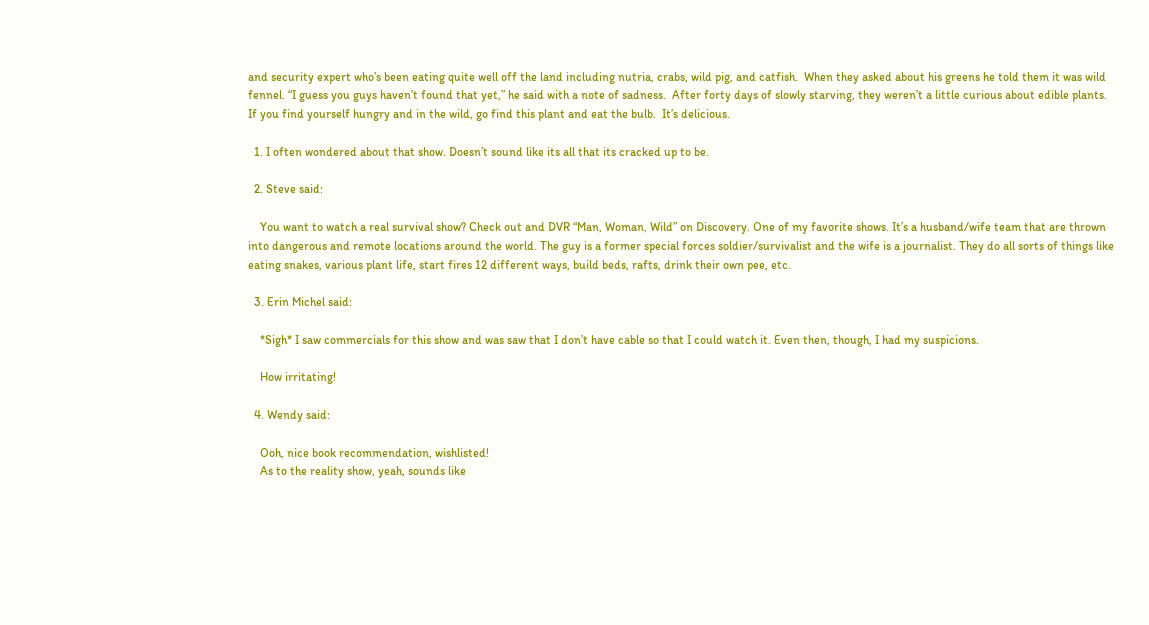and security expert who’s been eating quite well off the land including nutria, crabs, wild pig, and catfish.  When they asked about his greens he told them it was wild fennel. “I guess you guys haven’t found that yet,” he said with a note of sadness.  After forty days of slowly starving, they weren’t a little curious about edible plants.  If you find yourself hungry and in the wild, go find this plant and eat the bulb.  It’s delicious.

  1. I often wondered about that show. Doesn’t sound like its all that its cracked up to be.

  2. Steve said:

    You want to watch a real survival show? Check out and DVR “Man, Woman, Wild” on Discovery. One of my favorite shows. It’s a husband/wife team that are thrown into dangerous and remote locations around the world. The guy is a former special forces soldier/survivalist and the wife is a journalist. They do all sorts of things like eating snakes, various plant life, start fires 12 different ways, build beds, rafts, drink their own pee, etc.

  3. Erin Michel said:

    *Sigh* I saw commercials for this show and was saw that I don’t have cable so that I could watch it. Even then, though, I had my suspicions.

    How irritating!

  4. Wendy said:

    Ooh, nice book recommendation, wishlisted!
    As to the reality show, yeah, sounds like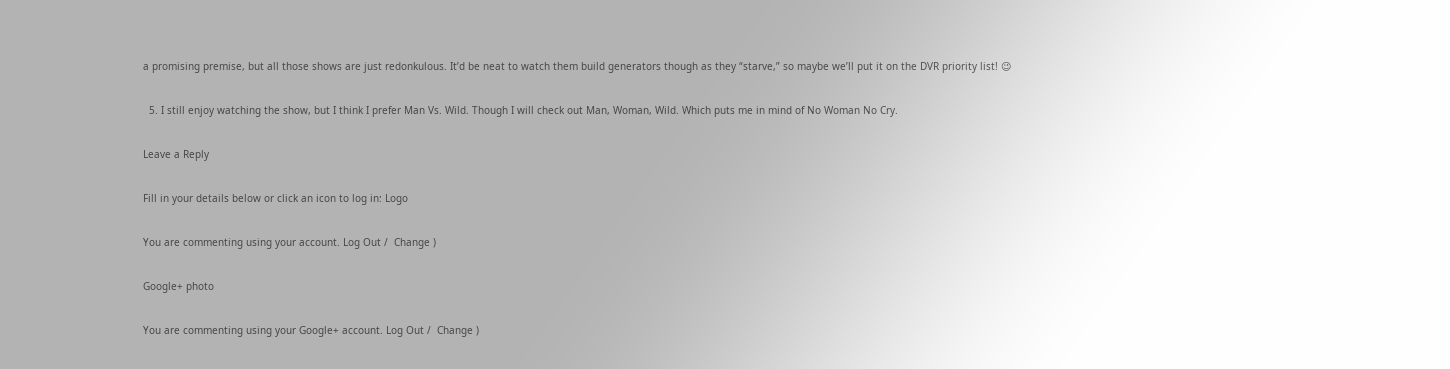a promising premise, but all those shows are just redonkulous. It’d be neat to watch them build generators though as they “starve,” so maybe we’ll put it on the DVR priority list! 😉

  5. I still enjoy watching the show, but I think I prefer Man Vs. Wild. Though I will check out Man, Woman, Wild. Which puts me in mind of No Woman No Cry.

Leave a Reply

Fill in your details below or click an icon to log in: Logo

You are commenting using your account. Log Out /  Change )

Google+ photo

You are commenting using your Google+ account. Log Out /  Change )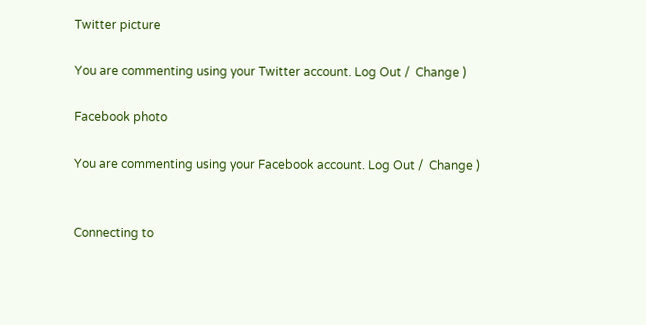Twitter picture

You are commenting using your Twitter account. Log Out /  Change )

Facebook photo

You are commenting using your Facebook account. Log Out /  Change )


Connecting to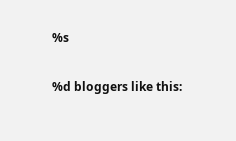%s

%d bloggers like this: